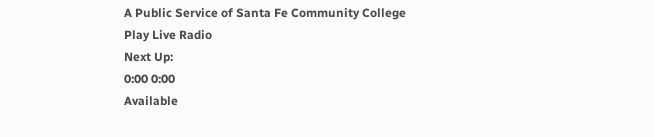A Public Service of Santa Fe Community College
Play Live Radio
Next Up:
0:00 0:00
Available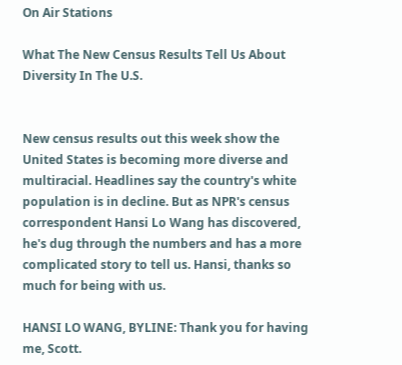On Air Stations

What The New Census Results Tell Us About Diversity In The U.S.


New census results out this week show the United States is becoming more diverse and multiracial. Headlines say the country's white population is in decline. But as NPR's census correspondent Hansi Lo Wang has discovered, he's dug through the numbers and has a more complicated story to tell us. Hansi, thanks so much for being with us.

HANSI LO WANG, BYLINE: Thank you for having me, Scott.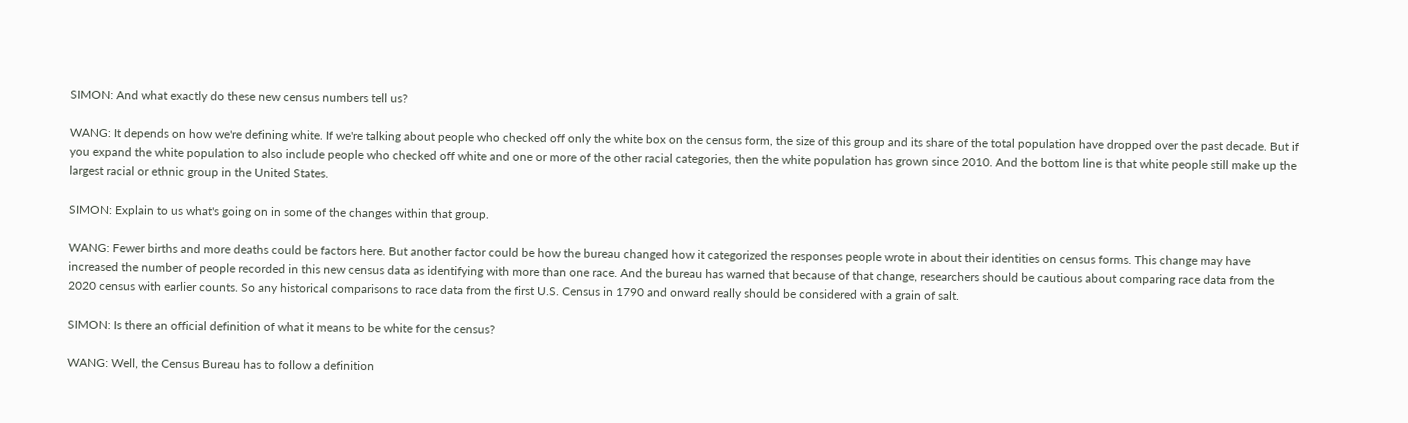SIMON: And what exactly do these new census numbers tell us?

WANG: It depends on how we're defining white. If we're talking about people who checked off only the white box on the census form, the size of this group and its share of the total population have dropped over the past decade. But if you expand the white population to also include people who checked off white and one or more of the other racial categories, then the white population has grown since 2010. And the bottom line is that white people still make up the largest racial or ethnic group in the United States.

SIMON: Explain to us what's going on in some of the changes within that group.

WANG: Fewer births and more deaths could be factors here. But another factor could be how the bureau changed how it categorized the responses people wrote in about their identities on census forms. This change may have increased the number of people recorded in this new census data as identifying with more than one race. And the bureau has warned that because of that change, researchers should be cautious about comparing race data from the 2020 census with earlier counts. So any historical comparisons to race data from the first U.S. Census in 1790 and onward really should be considered with a grain of salt.

SIMON: Is there an official definition of what it means to be white for the census?

WANG: Well, the Census Bureau has to follow a definition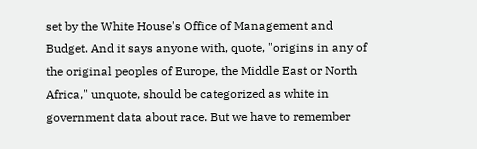set by the White House's Office of Management and Budget. And it says anyone with, quote, "origins in any of the original peoples of Europe, the Middle East or North Africa," unquote, should be categorized as white in government data about race. But we have to remember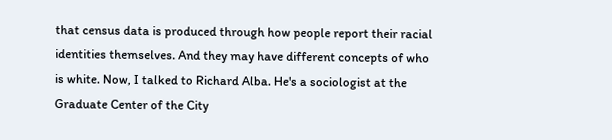that census data is produced through how people report their racial identities themselves. And they may have different concepts of who is white. Now, I talked to Richard Alba. He's a sociologist at the Graduate Center of the City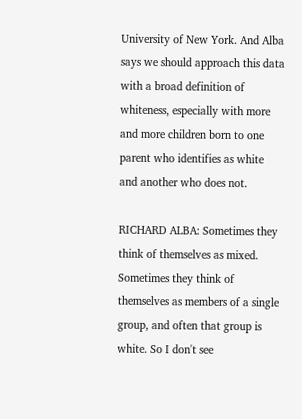University of New York. And Alba says we should approach this data with a broad definition of whiteness, especially with more and more children born to one parent who identifies as white and another who does not.

RICHARD ALBA: Sometimes they think of themselves as mixed. Sometimes they think of themselves as members of a single group, and often that group is white. So I don't see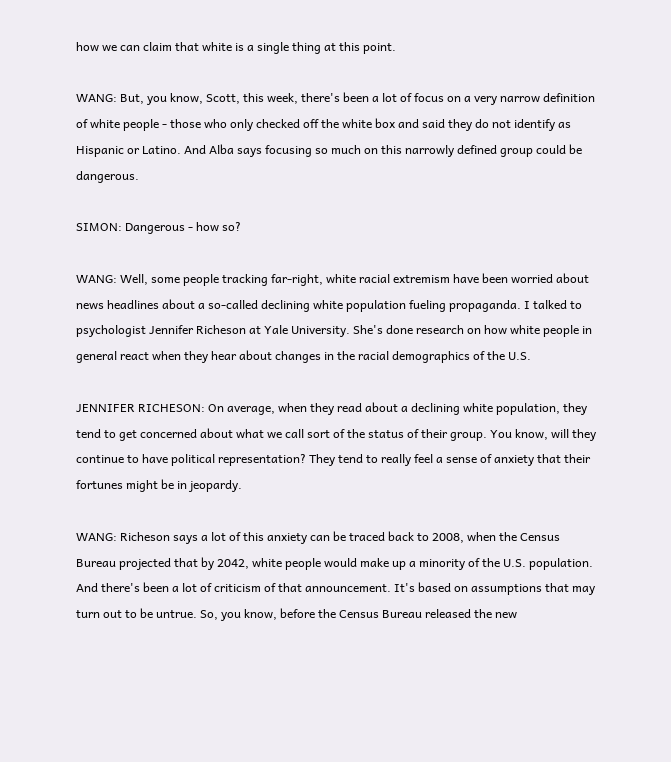how we can claim that white is a single thing at this point.

WANG: But, you know, Scott, this week, there's been a lot of focus on a very narrow definition of white people - those who only checked off the white box and said they do not identify as Hispanic or Latino. And Alba says focusing so much on this narrowly defined group could be dangerous.

SIMON: Dangerous - how so?

WANG: Well, some people tracking far-right, white racial extremism have been worried about news headlines about a so-called declining white population fueling propaganda. I talked to psychologist Jennifer Richeson at Yale University. She's done research on how white people in general react when they hear about changes in the racial demographics of the U.S.

JENNIFER RICHESON: On average, when they read about a declining white population, they tend to get concerned about what we call sort of the status of their group. You know, will they continue to have political representation? They tend to really feel a sense of anxiety that their fortunes might be in jeopardy.

WANG: Richeson says a lot of this anxiety can be traced back to 2008, when the Census Bureau projected that by 2042, white people would make up a minority of the U.S. population. And there's been a lot of criticism of that announcement. It's based on assumptions that may turn out to be untrue. So, you know, before the Census Bureau released the new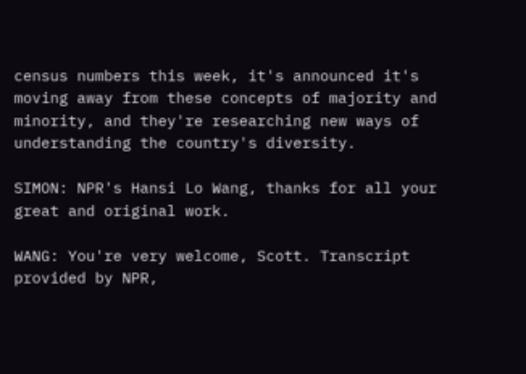census numbers this week, it's announced it's moving away from these concepts of majority and minority, and they're researching new ways of understanding the country's diversity.

SIMON: NPR's Hansi Lo Wang, thanks for all your great and original work.

WANG: You're very welcome, Scott. Transcript provided by NPR,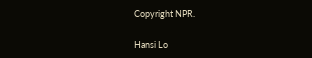Copyright NPR.

Hansi Lo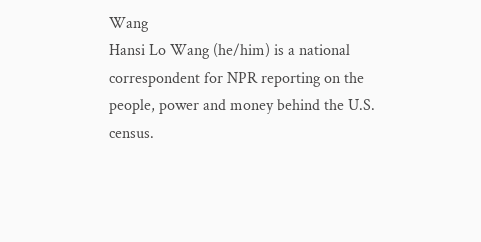Wang
Hansi Lo Wang (he/him) is a national correspondent for NPR reporting on the people, power and money behind the U.S. census.